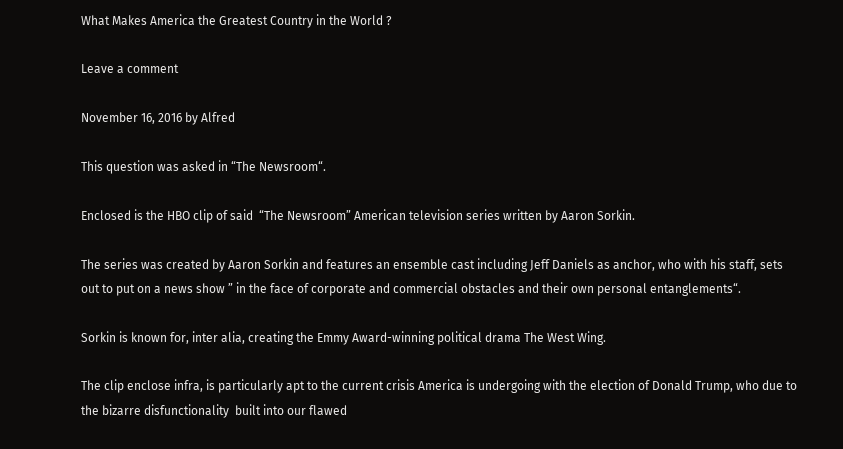What Makes America the Greatest Country in the World ?

Leave a comment

November 16, 2016 by Alfred

This question was asked in “The Newsroom“.

Enclosed is the HBO clip of said  “The Newsroom” American television series written by Aaron Sorkin.

The series was created by Aaron Sorkin and features an ensemble cast including Jeff Daniels as anchor, who with his staff, sets out to put on a news show ” in the face of corporate and commercial obstacles and their own personal entanglements“.

Sorkin is known for, inter alia, creating the Emmy Award-winning political drama The West Wing.

The clip enclose infra, is particularly apt to the current crisis America is undergoing with the election of Donald Trump, who due to the bizarre disfunctionality  built into our flawed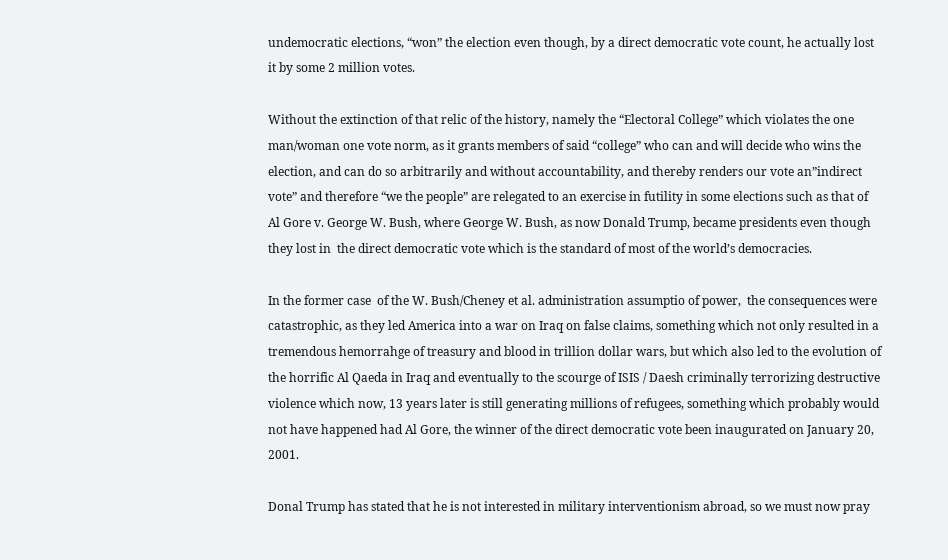undemocratic elections, “won” the election even though, by a direct democratic vote count, he actually lost it by some 2 million votes.

Without the extinction of that relic of the history, namely the “Electoral College” which violates the one man/woman one vote norm, as it grants members of said “college” who can and will decide who wins the election, and can do so arbitrarily and without accountability, and thereby renders our vote an”indirect vote” and therefore “we the people” are relegated to an exercise in futility in some elections such as that of Al Gore v. George W. Bush, where George W. Bush, as now Donald Trump, became presidents even though they lost in  the direct democratic vote which is the standard of most of the world’s democracies.

In the former case  of the W. Bush/Cheney et al. administration assumptio of power,  the consequences were catastrophic, as they led America into a war on Iraq on false claims, something which not only resulted in a tremendous hemorrahge of treasury and blood in trillion dollar wars, but which also led to the evolution of the horrific Al Qaeda in Iraq and eventually to the scourge of ISIS / Daesh criminally terrorizing destructive violence which now, 13 years later is still generating millions of refugees, something which probably would not have happened had Al Gore, the winner of the direct democratic vote been inaugurated on January 20, 2001.

Donal Trump has stated that he is not interested in military interventionism abroad, so we must now pray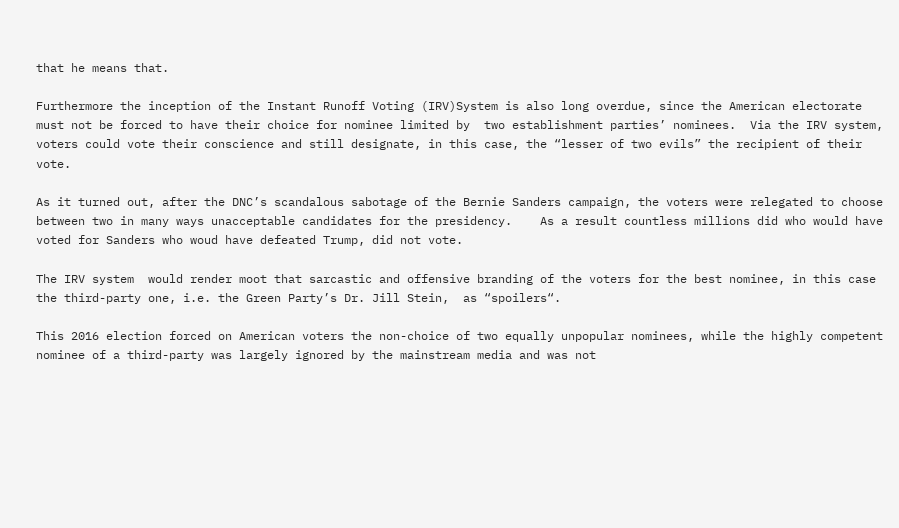that he means that.

Furthermore the inception of the Instant Runoff Voting (IRV)System is also long overdue, since the American electorate must not be forced to have their choice for nominee limited by  two establishment parties’ nominees.  Via the IRV system, voters could vote their conscience and still designate, in this case, the “lesser of two evils” the recipient of their vote.

As it turned out, after the DNC’s scandalous sabotage of the Bernie Sanders campaign, the voters were relegated to choose between two in many ways unacceptable candidates for the presidency.    As a result countless millions did who would have voted for Sanders who woud have defeated Trump, did not vote.

The IRV system  would render moot that sarcastic and offensive branding of the voters for the best nominee, in this case the third-party one, i.e. the Green Party’s Dr. Jill Stein,  as “spoilers“.

This 2016 election forced on American voters the non-choice of two equally unpopular nominees, while the highly competent nominee of a third-party was largely ignored by the mainstream media and was not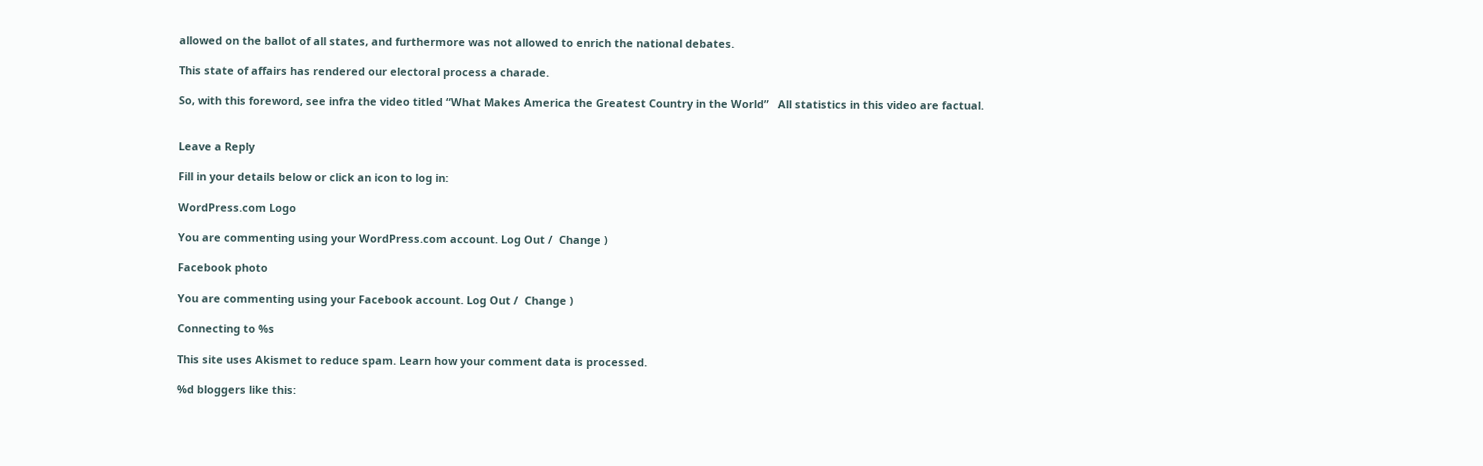allowed on the ballot of all states, and furthermore was not allowed to enrich the national debates.

This state of affairs has rendered our electoral process a charade.

So, with this foreword, see infra the video titled “What Makes America the Greatest Country in the World”   All statistics in this video are factual.


Leave a Reply

Fill in your details below or click an icon to log in:

WordPress.com Logo

You are commenting using your WordPress.com account. Log Out /  Change )

Facebook photo

You are commenting using your Facebook account. Log Out /  Change )

Connecting to %s

This site uses Akismet to reduce spam. Learn how your comment data is processed.

%d bloggers like this: